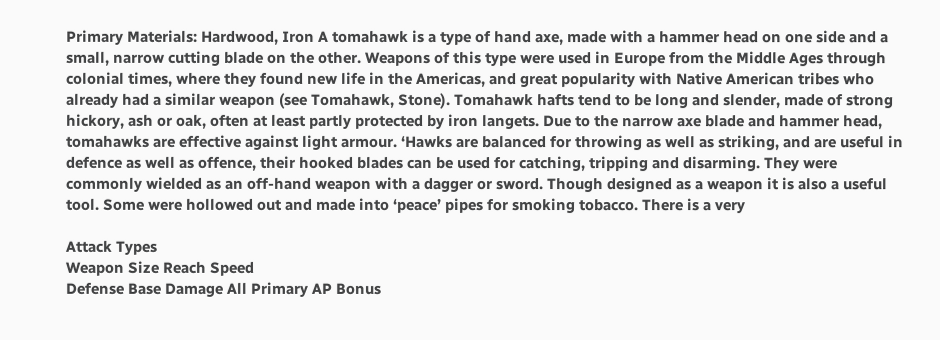Primary Materials: Hardwood, Iron A tomahawk is a type of hand axe, made with a hammer head on one side and a small, narrow cutting blade on the other. Weapons of this type were used in Europe from the Middle Ages through colonial times, where they found new life in the Americas, and great popularity with Native American tribes who already had a similar weapon (see Tomahawk, Stone). Tomahawk hafts tend to be long and slender, made of strong hickory, ash or oak, often at least partly protected by iron langets. Due to the narrow axe blade and hammer head, tomahawks are effective against light armour. ‘Hawks are balanced for throwing as well as striking, and are useful in defence as well as offence, their hooked blades can be used for catching, tripping and disarming. They were commonly wielded as an off-hand weapon with a dagger or sword. Though designed as a weapon it is also a useful tool. Some were hollowed out and made into ‘peace’ pipes for smoking tobacco. There is a very

Attack Types
Weapon Size Reach Speed
Defense Base Damage All Primary AP Bonus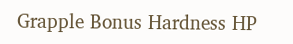Grapple Bonus Hardness HP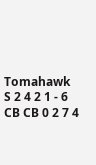Tomahawk S 2 4 2 1 - 6 CB CB 0 2 7 4